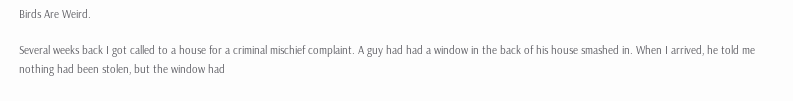Birds Are Weird.

Several weeks back I got called to a house for a criminal mischief complaint. A guy had had a window in the back of his house smashed in. When I arrived, he told me nothing had been stolen, but the window had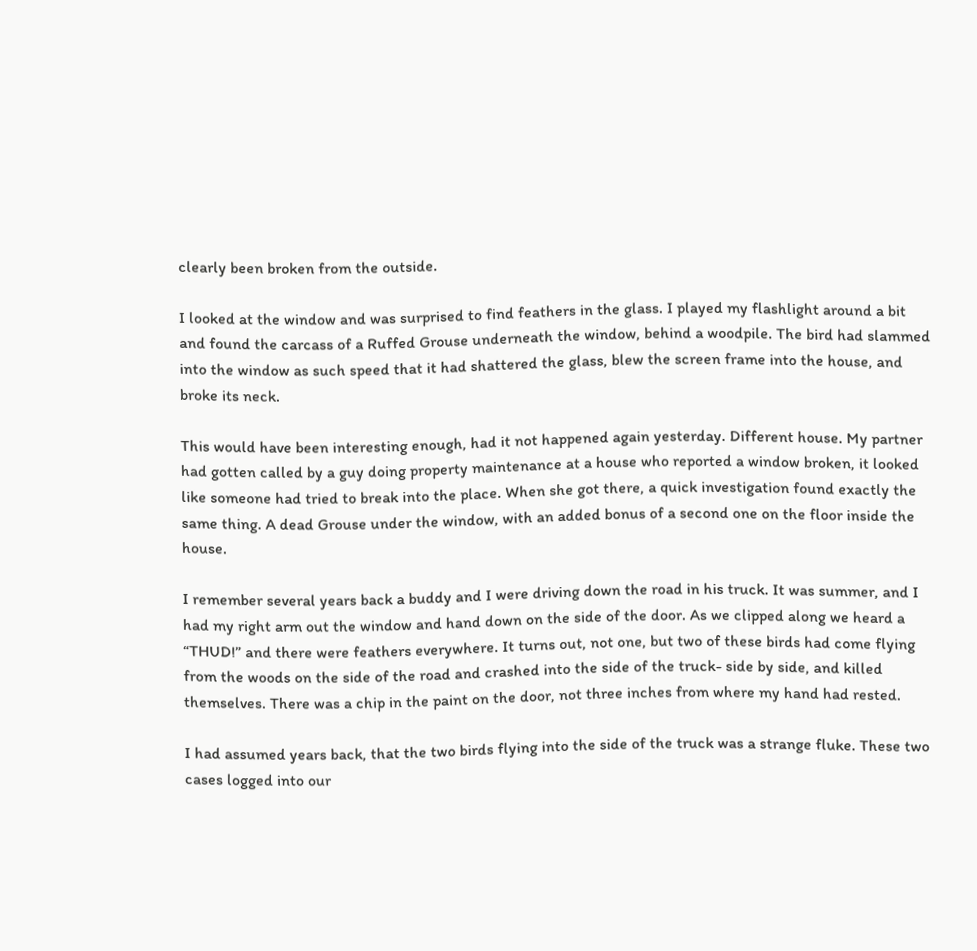clearly been broken from the outside.

I looked at the window and was surprised to find feathers in the glass. I played my flashlight around a bit and found the carcass of a Ruffed Grouse underneath the window, behind a woodpile. The bird had slammed into the window as such speed that it had shattered the glass, blew the screen frame into the house, and broke its neck.

This would have been interesting enough, had it not happened again yesterday. Different house. My partner had gotten called by a guy doing property maintenance at a house who reported a window broken, it looked like someone had tried to break into the place. When she got there, a quick investigation found exactly the same thing. A dead Grouse under the window, with an added bonus of a second one on the floor inside the house.

I remember several years back a buddy and I were driving down the road in his truck. It was summer, and I had my right arm out the window and hand down on the side of the door. As we clipped along we heard a “THUD!” and there were feathers everywhere. It turns out, not one, but two of these birds had come flying from the woods on the side of the road and crashed into the side of the truck- side by side, and killed themselves. There was a chip in the paint on the door, not three inches from where my hand had rested.

I had assumed years back, that the two birds flying into the side of the truck was a strange fluke. These two cases logged into our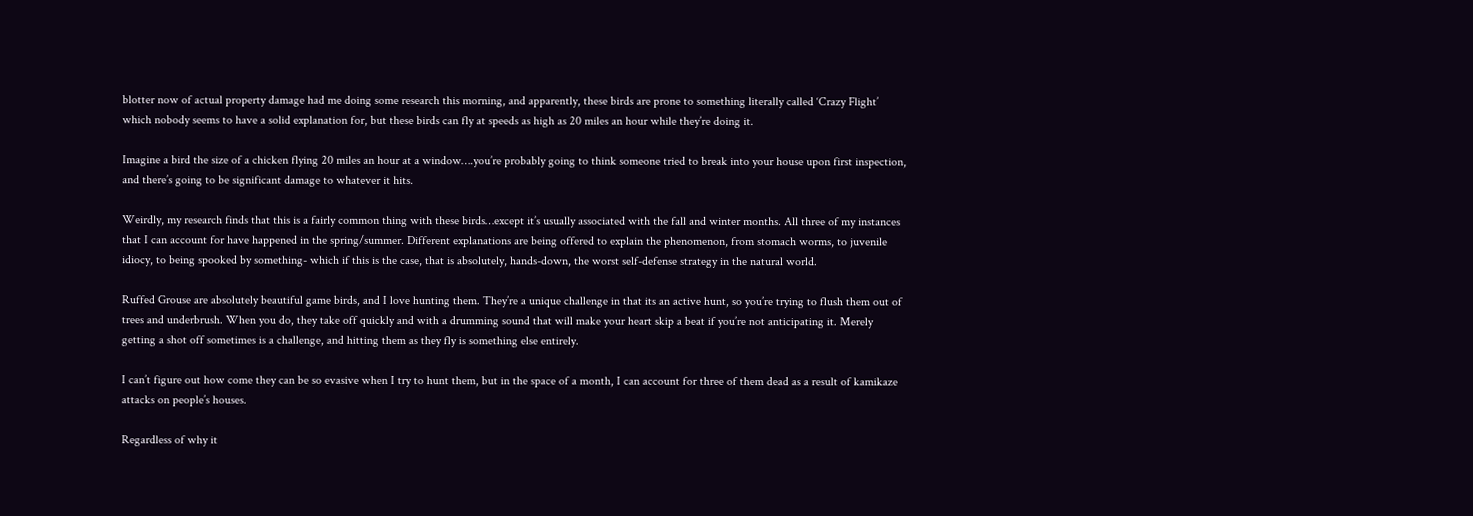blotter now of actual property damage had me doing some research this morning, and apparently, these birds are prone to something literally called ‘Crazy Flight’ which nobody seems to have a solid explanation for, but these birds can fly at speeds as high as 20 miles an hour while they’re doing it.

Imagine a bird the size of a chicken flying 20 miles an hour at a window….you’re probably going to think someone tried to break into your house upon first inspection, and there’s going to be significant damage to whatever it hits.

Weirdly, my research finds that this is a fairly common thing with these birds…except it’s usually associated with the fall and winter months. All three of my instances that I can account for have happened in the spring/summer. Different explanations are being offered to explain the phenomenon, from stomach worms, to juvenile idiocy, to being spooked by something- which if this is the case, that is absolutely, hands-down, the worst self-defense strategy in the natural world.

Ruffed Grouse are absolutely beautiful game birds, and I love hunting them. They’re a unique challenge in that its an active hunt, so you’re trying to flush them out of trees and underbrush. When you do, they take off quickly and with a drumming sound that will make your heart skip a beat if you’re not anticipating it. Merely getting a shot off sometimes is a challenge, and hitting them as they fly is something else entirely.

I can’t figure out how come they can be so evasive when I try to hunt them, but in the space of a month, I can account for three of them dead as a result of kamikaze attacks on people’s houses.

Regardless of why it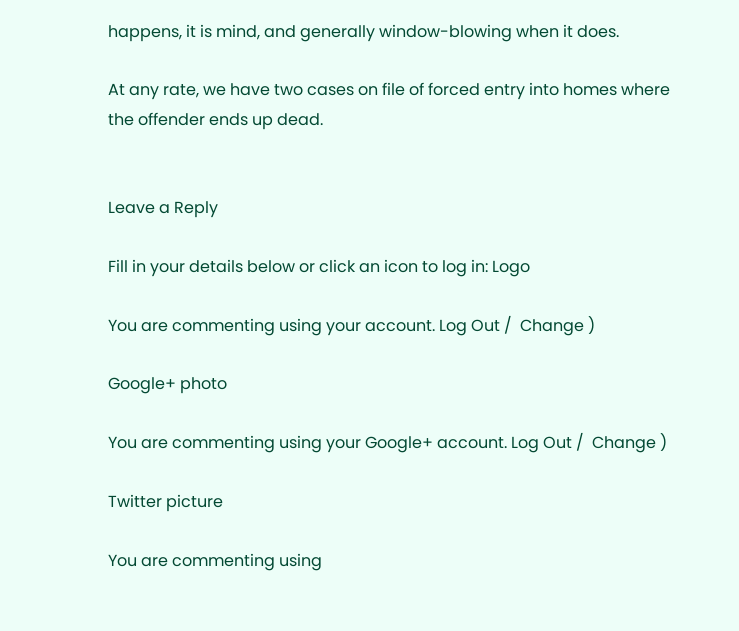happens, it is mind, and generally window-blowing when it does.

At any rate, we have two cases on file of forced entry into homes where the offender ends up dead.


Leave a Reply

Fill in your details below or click an icon to log in: Logo

You are commenting using your account. Log Out /  Change )

Google+ photo

You are commenting using your Google+ account. Log Out /  Change )

Twitter picture

You are commenting using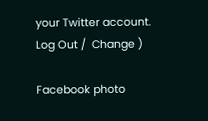your Twitter account. Log Out /  Change )

Facebook photo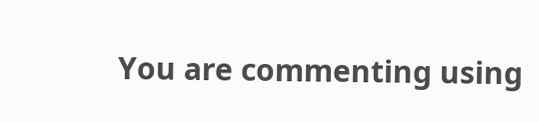You are commenting using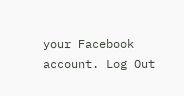your Facebook account. Log Out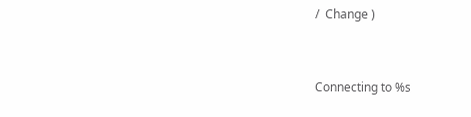/  Change )


Connecting to %s